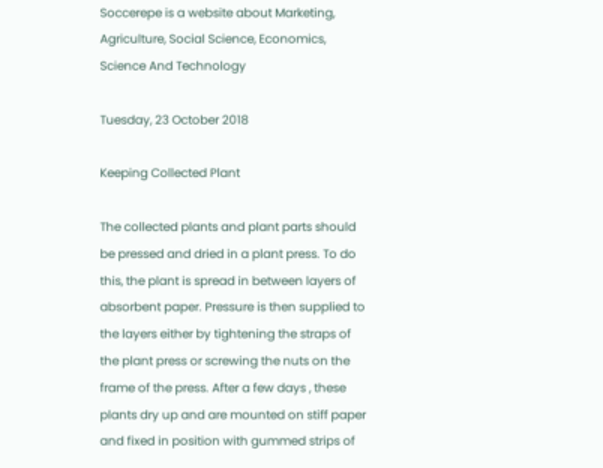Soccerepe is a website about Marketing, Agriculture, Social Science, Economics, Science And Technology

Tuesday, 23 October 2018

Keeping Collected Plant

The collected plants and plant parts should be pressed and dried in a plant press. To do this, the plant is spread in between layers of absorbent paper. Pressure is then supplied to the layers either by tightening the straps of the plant press or screwing the nuts on the frame of the press. After a few days , these plants dry up and are mounted on stiff paper and fixed in position with gummed strips of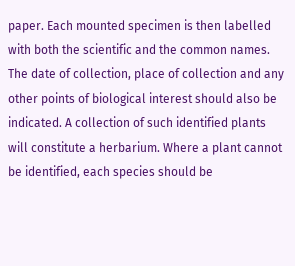paper. Each mounted specimen is then labelled with both the scientific and the common names. The date of collection, place of collection and any other points of biological interest should also be indicated. A collection of such identified plants will constitute a herbarium. Where a plant cannot be identified, each species should be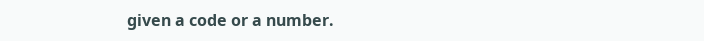given a code or a number.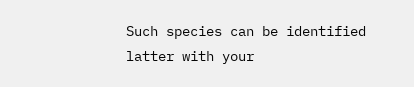Such species can be identified latter with your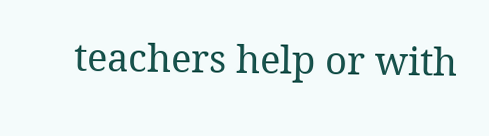teachers help or with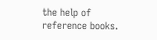the help of reference books.